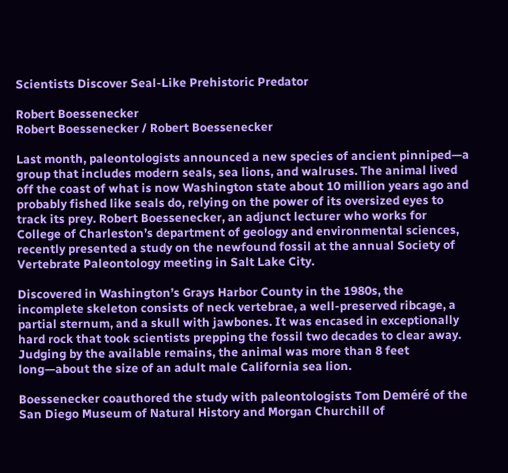Scientists Discover Seal-Like Prehistoric Predator

Robert Boessenecker
Robert Boessenecker / Robert Boessenecker

Last month, paleontologists announced a new species of ancient pinniped—a group that includes modern seals, sea lions, and walruses. The animal lived off the coast of what is now Washington state about 10 million years ago and probably fished like seals do, relying on the power of its oversized eyes to track its prey. Robert Boessenecker, an adjunct lecturer who works for College of Charleston’s department of geology and environmental sciences, recently presented a study on the newfound fossil at the annual Society of Vertebrate Paleontology meeting in Salt Lake City.

Discovered in Washington’s Grays Harbor County in the 1980s, the incomplete skeleton consists of neck vertebrae, a well-preserved ribcage, a partial sternum, and a skull with jawbones. It was encased in exceptionally hard rock that took scientists prepping the fossil two decades to clear away. Judging by the available remains, the animal was more than 8 feet long—about the size of an adult male California sea lion.

Boessenecker coauthored the study with paleontologists Tom Deméré of the San Diego Museum of Natural History and Morgan Churchill of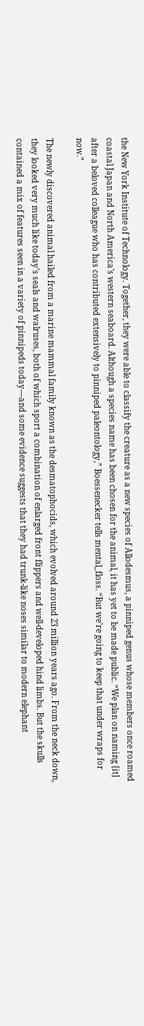the New York Institute of Technology. Together, they were able to classify the creature as a new species of Allodesmus, a pinniped genus whose members once roamed coastal Japan and North America’s western seaboard. Although a species name has been chosen for the animal, it has yet to be made public. “We plan on naming [it] after a beloved colleague who has contributed extensively to pinniped paleontology,” Boessenecker tells mental_floss. “But we’re going to keep that under wraps for now.”

The newly discovered animal hailed from a marine mammal family known as the desmatophocids, which evolved around 23 million years ago. From the neck down, they looked very much like today’s seals and walruses, both of which sport a combination of enlarged front flippers and well-developed hind limbs. But the skulls contained a mix of features seen in a variety of pinnipeds today—and some evidence suggests that they had trunk-like noses similar to modern elephant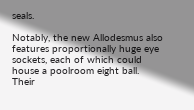seals.

Notably, the new Allodesmus also features proportionally huge eye sockets, each of which could house a poolroom eight ball. Their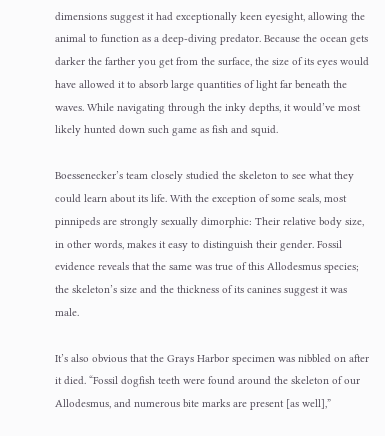dimensions suggest it had exceptionally keen eyesight, allowing the animal to function as a deep-diving predator. Because the ocean gets darker the farther you get from the surface, the size of its eyes would have allowed it to absorb large quantities of light far beneath the waves. While navigating through the inky depths, it would’ve most likely hunted down such game as fish and squid.

Boessenecker’s team closely studied the skeleton to see what they could learn about its life. With the exception of some seals, most pinnipeds are strongly sexually dimorphic: Their relative body size, in other words, makes it easy to distinguish their gender. Fossil evidence reveals that the same was true of this Allodesmus species; the skeleton’s size and the thickness of its canines suggest it was male.

It’s also obvious that the Grays Harbor specimen was nibbled on after it died. “Fossil dogfish teeth were found around the skeleton of our Allodesmus, and numerous bite marks are present [as well],”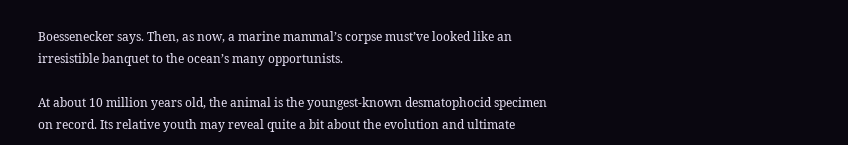Boessenecker says. Then, as now, a marine mammal’s corpse must’ve looked like an irresistible banquet to the ocean’s many opportunists.

At about 10 million years old, the animal is the youngest-known desmatophocid specimen on record. Its relative youth may reveal quite a bit about the evolution and ultimate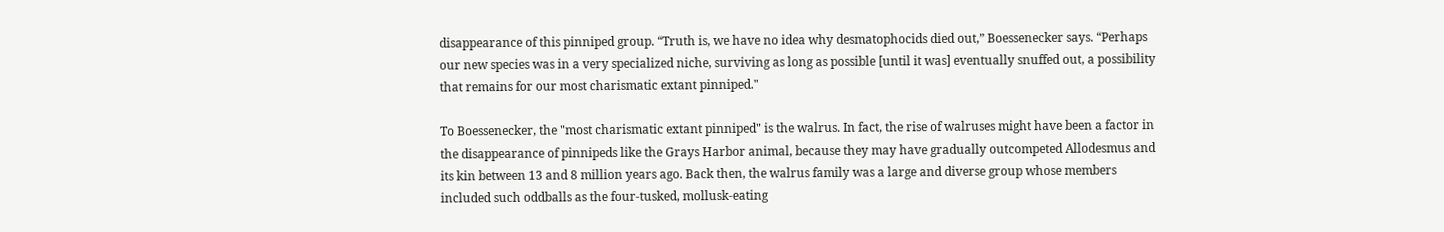disappearance of this pinniped group. “Truth is, we have no idea why desmatophocids died out,” Boessenecker says. “Perhaps our new species was in a very specialized niche, surviving as long as possible [until it was] eventually snuffed out, a possibility that remains for our most charismatic extant pinniped."

To Boessenecker, the "most charismatic extant pinniped" is the walrus. In fact, the rise of walruses might have been a factor in the disappearance of pinnipeds like the Grays Harbor animal, because they may have gradually outcompeted Allodesmus and its kin between 13 and 8 million years ago. Back then, the walrus family was a large and diverse group whose members included such oddballs as the four-tusked, mollusk-eating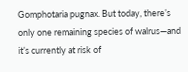Gomphotaria pugnax. But today, there’s only one remaining species of walrus—and it’s currently at risk of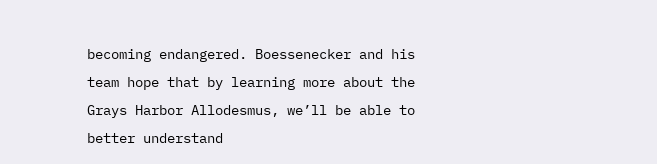becoming endangered. Boessenecker and his team hope that by learning more about the Grays Harbor Allodesmus, we’ll be able to better understand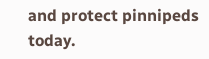and protect pinnipeds today.